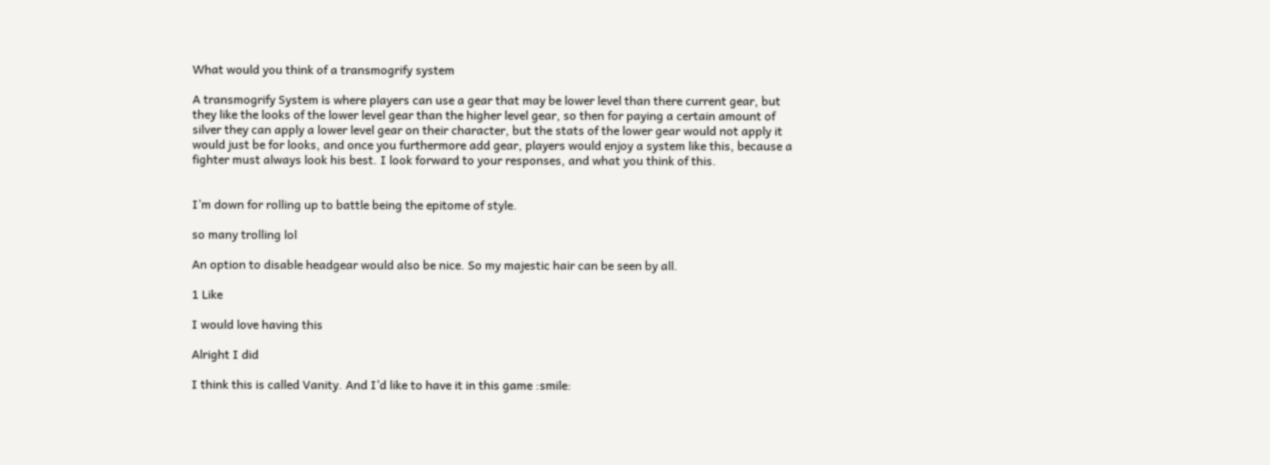What would you think of a transmogrify system

A transmogrify System is where players can use a gear that may be lower level than there current gear, but they like the looks of the lower level gear than the higher level gear, so then for paying a certain amount of silver they can apply a lower level gear on their character, but the stats of the lower gear would not apply it would just be for looks, and once you furthermore add gear, players would enjoy a system like this, because a fighter must always look his best. I look forward to your responses, and what you think of this.


I’m down for rolling up to battle being the epitome of style.

so many trolling lol

An option to disable headgear would also be nice. So my majestic hair can be seen by all.

1 Like

I would love having this

Alright I did

I think this is called Vanity. And I’d like to have it in this game :smile: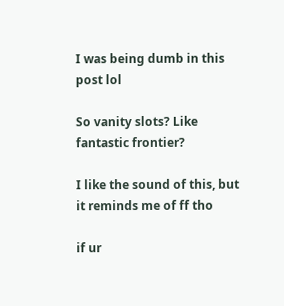I was being dumb in this post lol

So vanity slots? Like fantastic frontier?

I like the sound of this, but it reminds me of ff tho

if ur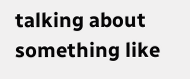talking about something like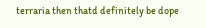terraria then thatd definitely be dope